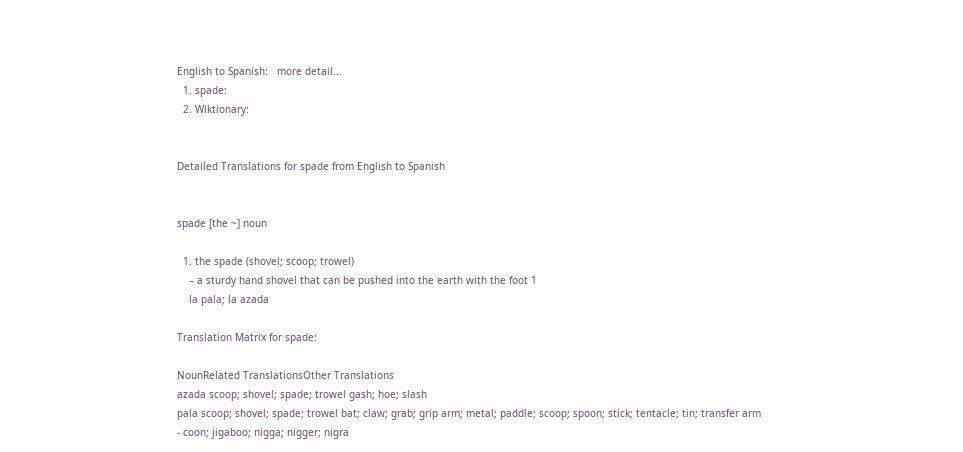English to Spanish:   more detail...
  1. spade:
  2. Wiktionary:


Detailed Translations for spade from English to Spanish


spade [the ~] noun

  1. the spade (shovel; scoop; trowel)
    – a sturdy hand shovel that can be pushed into the earth with the foot 1
    la pala; la azada

Translation Matrix for spade:

NounRelated TranslationsOther Translations
azada scoop; shovel; spade; trowel gash; hoe; slash
pala scoop; shovel; spade; trowel bat; claw; grab; grip arm; metal; paddle; scoop; spoon; stick; tentacle; tin; transfer arm
- coon; jigaboo; nigga; nigger; nigra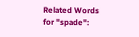Related Words for "spade":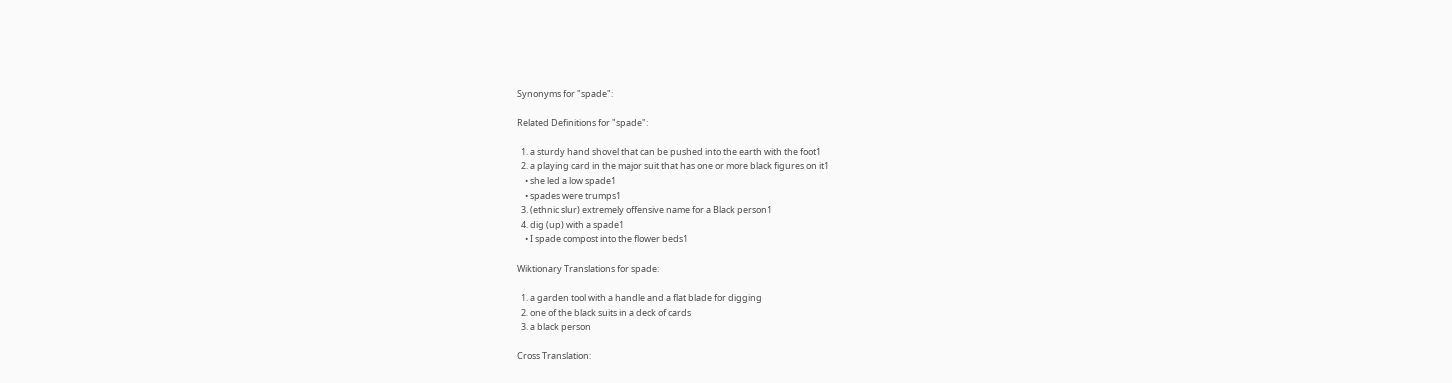Synonyms for "spade":

Related Definitions for "spade":

  1. a sturdy hand shovel that can be pushed into the earth with the foot1
  2. a playing card in the major suit that has one or more black figures on it1
    • she led a low spade1
    • spades were trumps1
  3. (ethnic slur) extremely offensive name for a Black person1
  4. dig (up) with a spade1
    • I spade compost into the flower beds1

Wiktionary Translations for spade:

  1. a garden tool with a handle and a flat blade for digging
  2. one of the black suits in a deck of cards
  3. a black person

Cross Translation: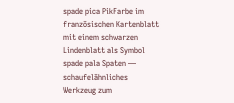spade pica PikFarbe im französischen Kartenblatt mit einem schwarzen Lindenblatt als Symbol
spade pala Spaten — schaufelähnliches Werkzeug zum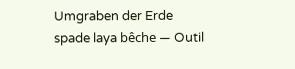Umgraben der Erde
spade laya bêche — Outil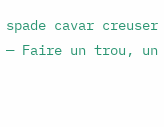spade cavar creuser — Faire un trou, un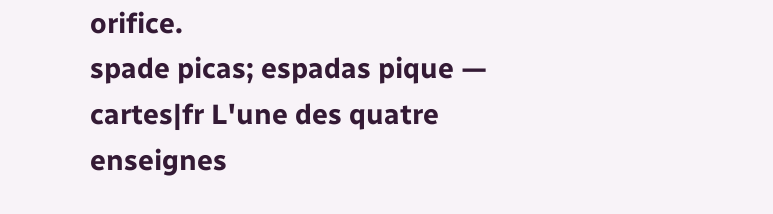orifice.
spade picas; espadas pique — cartes|fr L'une des quatre enseignes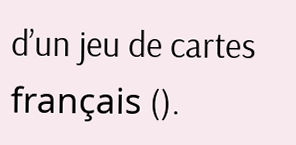d’un jeu de cartes français ().